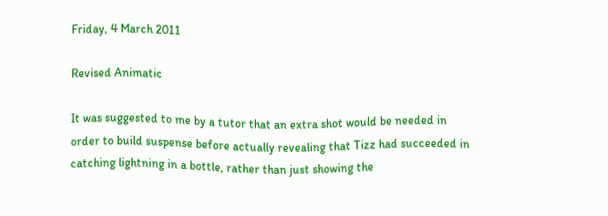Friday, 4 March 2011

Revised Animatic

It was suggested to me by a tutor that an extra shot would be needed in order to build suspense before actually revealing that Tizz had succeeded in catching lightning in a bottle, rather than just showing the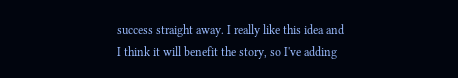success straight away. I really like this idea and I think it will benefit the story, so I've adding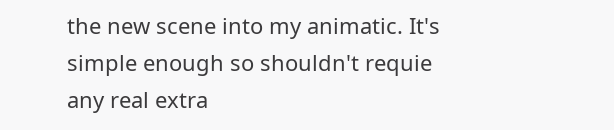the new scene into my animatic. It's simple enough so shouldn't requie any real extra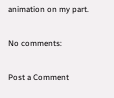animation on my part.

No comments:

Post a Comment